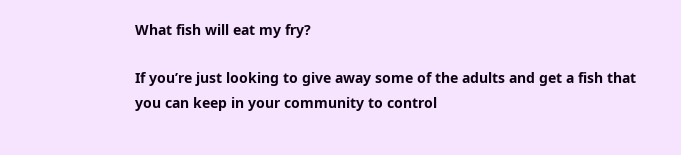What fish will eat my fry?

If you’re just looking to give away some of the adults and get a fish that you can keep in your community to control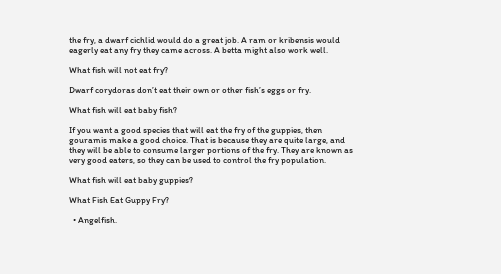the fry, a dwarf cichlid would do a great job. A ram or kribensis would eagerly eat any fry they came across. A betta might also work well.

What fish will not eat fry?

Dwarf corydoras don’t eat their own or other fish’s eggs or fry.

What fish will eat baby fish?

If you want a good species that will eat the fry of the guppies, then gouramis make a good choice. That is because they are quite large, and they will be able to consume larger portions of the fry. They are known as very good eaters, so they can be used to control the fry population.

What fish will eat baby guppies?

What Fish Eat Guppy Fry?

  • Angelfish.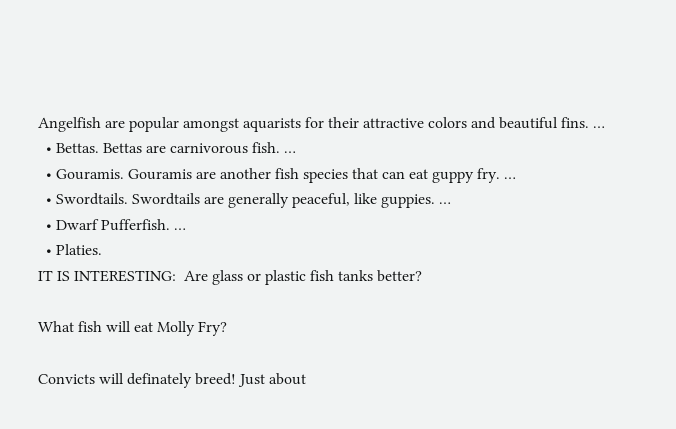Angelfish are popular amongst aquarists for their attractive colors and beautiful fins. …
  • Bettas. Bettas are carnivorous fish. …
  • Gouramis. Gouramis are another fish species that can eat guppy fry. …
  • Swordtails. Swordtails are generally peaceful, like guppies. …
  • Dwarf Pufferfish. …
  • Platies.
IT IS INTERESTING:  Are glass or plastic fish tanks better?

What fish will eat Molly Fry?

Convicts will definately breed! Just about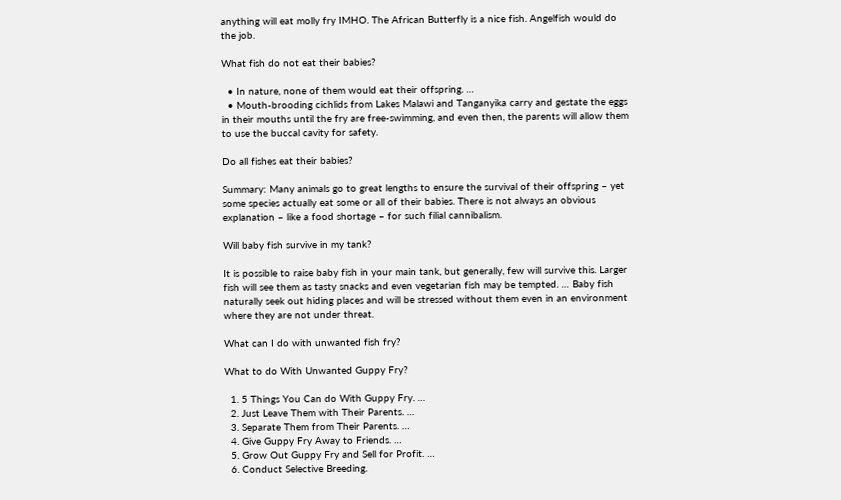anything will eat molly fry IMHO. The African Butterfly is a nice fish. Angelfish would do the job.

What fish do not eat their babies?

  • In nature, none of them would eat their offspring. …
  • Mouth-brooding cichlids from Lakes Malawi and Tanganyika carry and gestate the eggs in their mouths until the fry are free-swimming, and even then, the parents will allow them to use the buccal cavity for safety.

Do all fishes eat their babies?

Summary: Many animals go to great lengths to ensure the survival of their offspring – yet some species actually eat some or all of their babies. There is not always an obvious explanation – like a food shortage – for such filial cannibalism.

Will baby fish survive in my tank?

It is possible to raise baby fish in your main tank, but generally, few will survive this. Larger fish will see them as tasty snacks and even vegetarian fish may be tempted. … Baby fish naturally seek out hiding places and will be stressed without them even in an environment where they are not under threat.

What can I do with unwanted fish fry?

What to do With Unwanted Guppy Fry?

  1. 5 Things You Can do With Guppy Fry. …
  2. Just Leave Them with Their Parents. …
  3. Separate Them from Their Parents. …
  4. Give Guppy Fry Away to Friends. …
  5. Grow Out Guppy Fry and Sell for Profit. …
  6. Conduct Selective Breeding.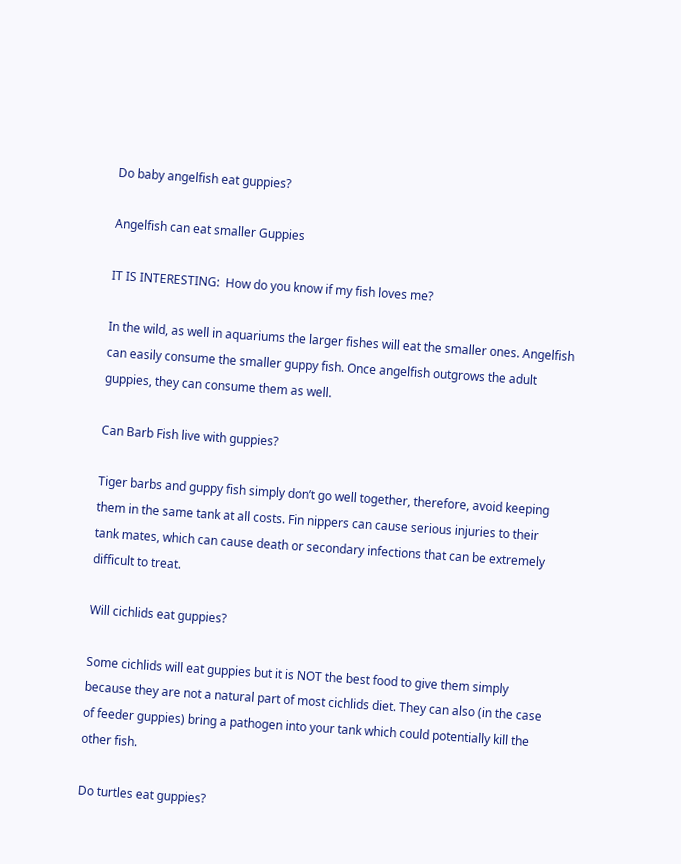Do baby angelfish eat guppies?

Angelfish can eat smaller Guppies

IT IS INTERESTING:  How do you know if my fish loves me?

In the wild, as well in aquariums the larger fishes will eat the smaller ones. Angelfish can easily consume the smaller guppy fish. Once angelfish outgrows the adult guppies, they can consume them as well.

Can Barb Fish live with guppies?

Tiger barbs and guppy fish simply don’t go well together, therefore, avoid keeping them in the same tank at all costs. Fin nippers can cause serious injuries to their tank mates, which can cause death or secondary infections that can be extremely difficult to treat.

Will cichlids eat guppies?

Some cichlids will eat guppies but it is NOT the best food to give them simply because they are not a natural part of most cichlids diet. They can also (in the case of feeder guppies) bring a pathogen into your tank which could potentially kill the other fish.

Do turtles eat guppies?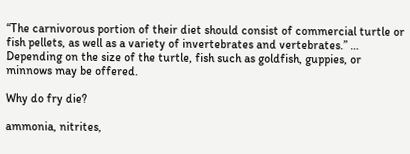“The carnivorous portion of their diet should consist of commercial turtle or fish pellets, as well as a variety of invertebrates and vertebrates.” … Depending on the size of the turtle, fish such as goldfish, guppies, or minnows may be offered.

Why do fry die?

ammonia, nitrites,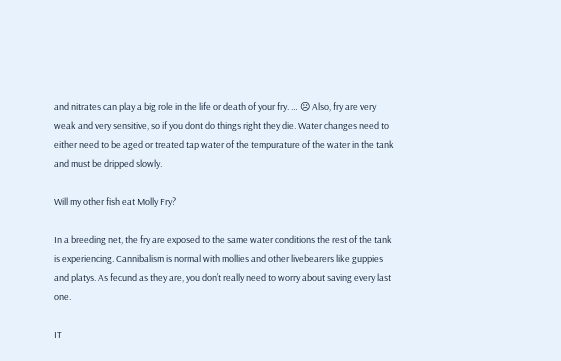and nitrates can play a big role in the life or death of your fry. … ☹ Also, fry are very weak and very sensitive, so if you dont do things right they die. Water changes need to either need to be aged or treated tap water of the tempurature of the water in the tank and must be dripped slowly.

Will my other fish eat Molly Fry?

In a breeding net, the fry are exposed to the same water conditions the rest of the tank is experiencing. Cannibalism is normal with mollies and other livebearers like guppies and platys. As fecund as they are, you don’t really need to worry about saving every last one.

IT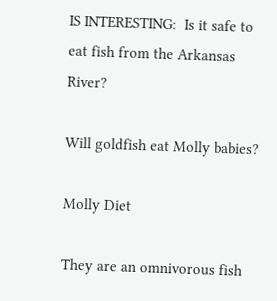IS INTERESTING:  Is it safe to eat fish from the Arkansas River?

Will goldfish eat Molly babies?

Molly Diet

They are an omnivorous fish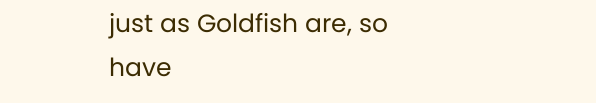just as Goldfish are, so have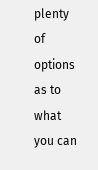plenty of options as to what you can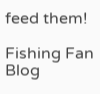feed them!

Fishing Fan Blog